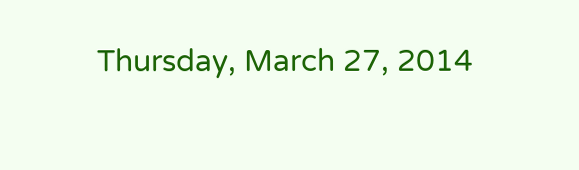Thursday, March 27, 2014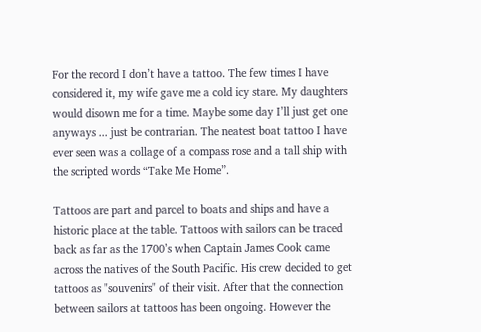For the record I don’t have a tattoo. The few times I have considered it, my wife gave me a cold icy stare. My daughters would disown me for a time. Maybe some day I’ll just get one anyways ... just be contrarian. The neatest boat tattoo I have ever seen was a collage of a compass rose and a tall ship with the scripted words “Take Me Home”.

Tattoos are part and parcel to boats and ships and have a historic place at the table. Tattoos with sailors can be traced back as far as the 1700’s when Captain James Cook came across the natives of the South Pacific. His crew decided to get tattoos as "souvenirs" of their visit. After that the connection between sailors at tattoos has been ongoing. However the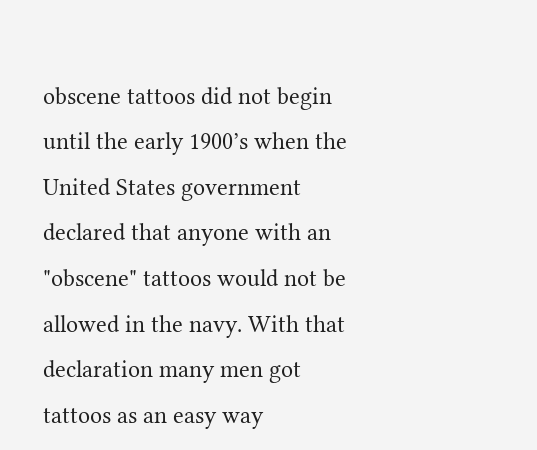obscene tattoos did not begin until the early 1900’s when the United States government declared that anyone with an "obscene" tattoos would not be allowed in the navy. With that declaration many men got tattoos as an easy way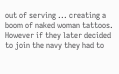out of serving ... creating a boom of naked woman tattoos. However if they later decided to join the navy they had to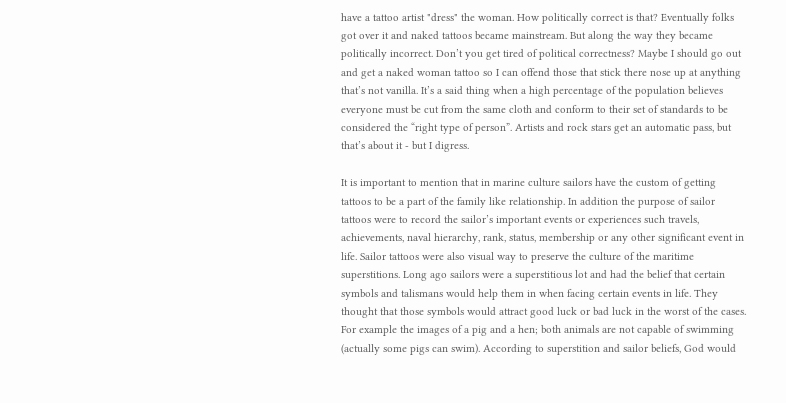have a tattoo artist "dress" the woman. How politically correct is that? Eventually folks got over it and naked tattoos became mainstream. But along the way they became politically incorrect. Don’t you get tired of political correctness? Maybe I should go out and get a naked woman tattoo so I can offend those that stick there nose up at anything that’s not vanilla. It’s a said thing when a high percentage of the population believes everyone must be cut from the same cloth and conform to their set of standards to be considered the “right type of person”. Artists and rock stars get an automatic pass, but that’s about it - but I digress.

It is important to mention that in marine culture sailors have the custom of getting tattoos to be a part of the family like relationship. In addition the purpose of sailor tattoos were to record the sailor’s important events or experiences such travels, achievements, naval hierarchy, rank, status, membership or any other significant event in life. Sailor tattoos were also visual way to preserve the culture of the maritime superstitions. Long ago sailors were a superstitious lot and had the belief that certain symbols and talismans would help them in when facing certain events in life. They thought that those symbols would attract good luck or bad luck in the worst of the cases. For example the images of a pig and a hen; both animals are not capable of swimming (actually some pigs can swim). According to superstition and sailor beliefs, God would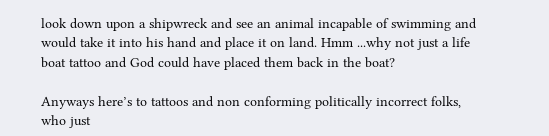look down upon a shipwreck and see an animal incapable of swimming and would take it into his hand and place it on land. Hmm ...why not just a life boat tattoo and God could have placed them back in the boat?

Anyways here’s to tattoos and non conforming politically incorrect folks, who just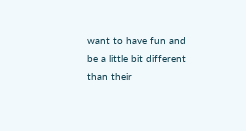want to have fun and be a little bit different than their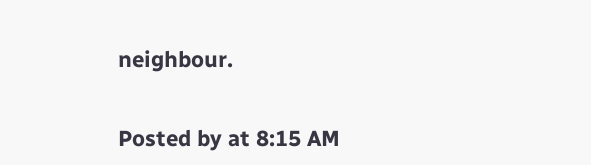neighbour.


Posted by at 8:15 AM